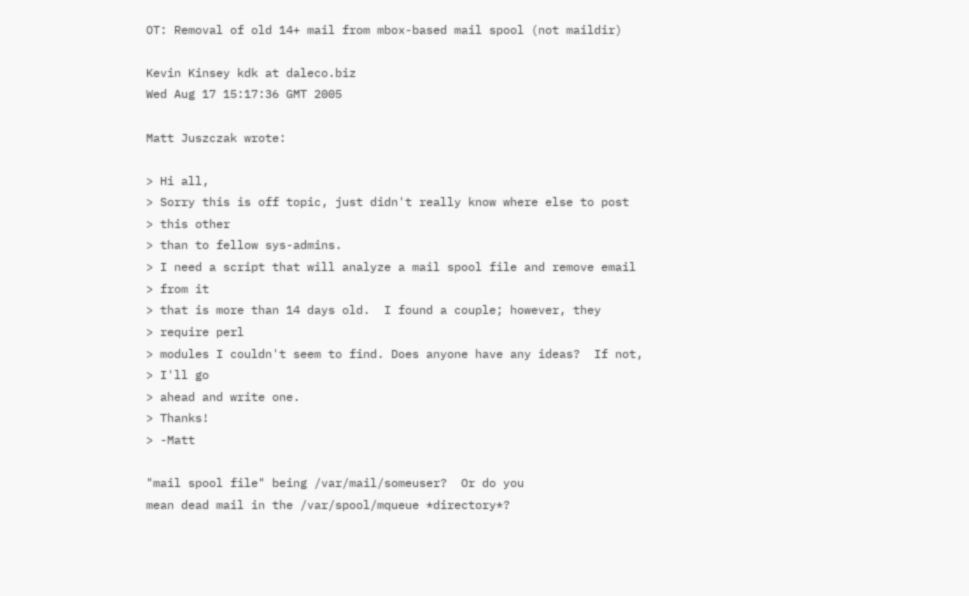OT: Removal of old 14+ mail from mbox-based mail spool (not maildir)

Kevin Kinsey kdk at daleco.biz
Wed Aug 17 15:17:36 GMT 2005

Matt Juszczak wrote:

> Hi all,
> Sorry this is off topic, just didn't really know where else to post
> this other
> than to fellow sys-admins.
> I need a script that will analyze a mail spool file and remove email
> from it
> that is more than 14 days old.  I found a couple; however, they
> require perl
> modules I couldn't seem to find. Does anyone have any ideas?  If not,
> I'll go
> ahead and write one.
> Thanks!
> -Matt

"mail spool file" being /var/mail/someuser?  Or do you
mean dead mail in the /var/spool/mqueue *directory*?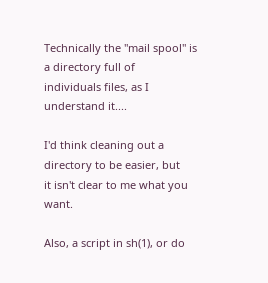Technically the "mail spool" is a directory full of
individuals files, as I understand it....

I'd think cleaning out a directory to be easier, but
it isn't clear to me what you want.

Also, a script in sh(1), or do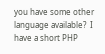you have some other
language available?  I have a short PHP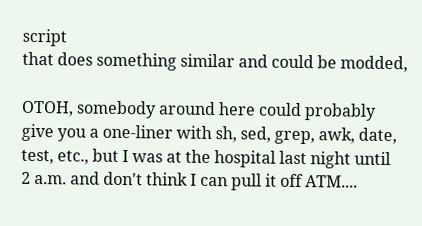script
that does something similar and could be modded,

OTOH, somebody around here could probably
give you a one-liner with sh, sed, grep, awk, date,
test, etc., but I was at the hospital last night until
2 a.m. and don't think I can pull it off ATM....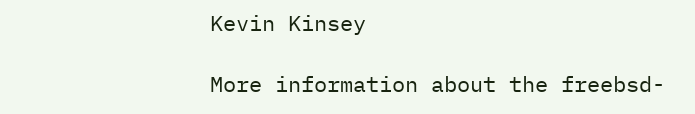Kevin Kinsey

More information about the freebsd-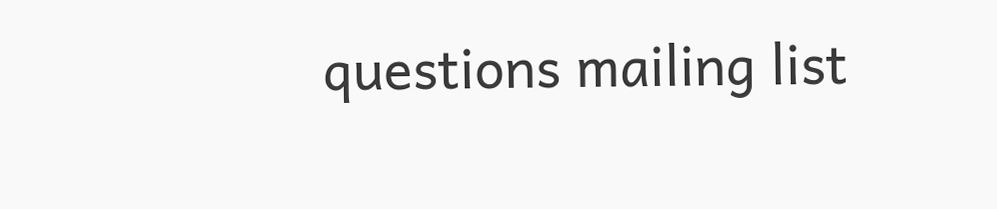questions mailing list